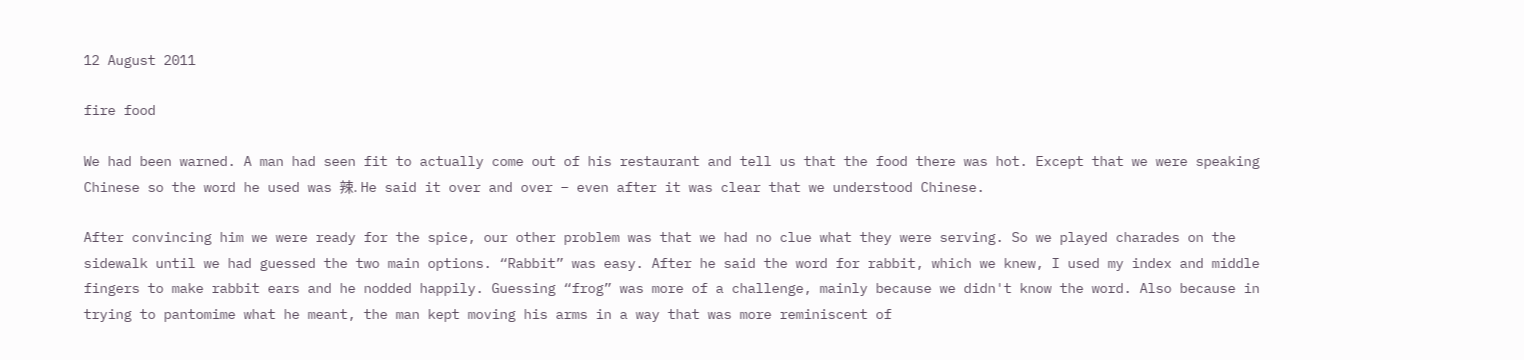12 August 2011

fire food

We had been warned. A man had seen fit to actually come out of his restaurant and tell us that the food there was hot. Except that we were speaking Chinese so the word he used was 辣. He said it over and over – even after it was clear that we understood Chinese.

After convincing him we were ready for the spice, our other problem was that we had no clue what they were serving. So we played charades on the sidewalk until we had guessed the two main options. “Rabbit” was easy. After he said the word for rabbit, which we knew, I used my index and middle fingers to make rabbit ears and he nodded happily. Guessing “frog” was more of a challenge, mainly because we didn't know the word. Also because in trying to pantomime what he meant, the man kept moving his arms in a way that was more reminiscent of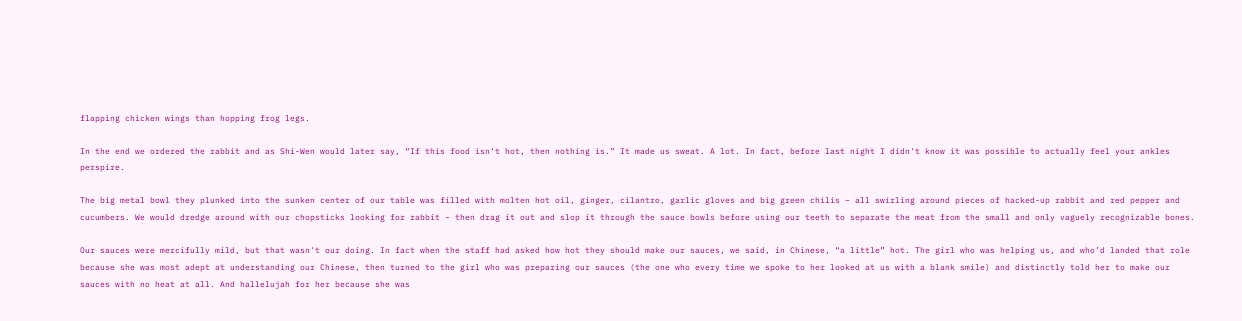flapping chicken wings than hopping frog legs.

In the end we ordered the rabbit and as Shi-Wen would later say, “If this food isn‘t hot, then nothing is.” It made us sweat. A lot. In fact, before last night I didn't know it was possible to actually feel your ankles perspire.

The big metal bowl they plunked into the sunken center of our table was filled with molten hot oil, ginger, cilantro, garlic gloves and big green chilis – all swirling around pieces of hacked-up rabbit and red pepper and cucumbers. We would dredge around with our chopsticks looking for rabbit – then drag it out and slop it through the sauce bowls before using our teeth to separate the meat from the small and only vaguely recognizable bones.

Our sauces were mercifully mild, but that wasn't our doing. In fact when the staff had asked how hot they should make our sauces, we said, in Chinese, “a little” hot. The girl who was helping us, and who’d landed that role because she was most adept at understanding our Chinese, then turned to the girl who was preparing our sauces (the one who every time we spoke to her looked at us with a blank smile) and distinctly told her to make our sauces with no heat at all. And hallelujah for her because she was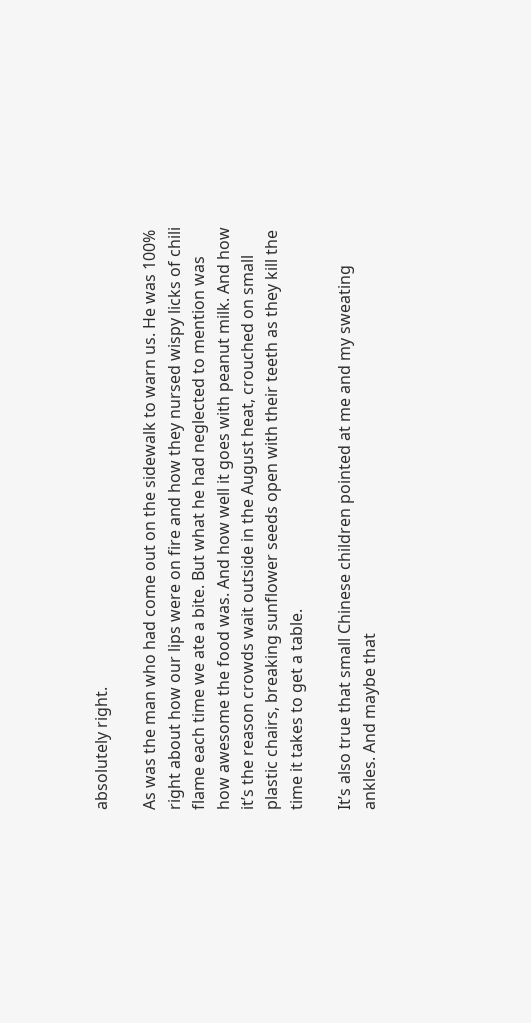absolutely right.

As was the man who had come out on the sidewalk to warn us. He was 100% right about how our lips were on fire and how they nursed wispy licks of chili flame each time we ate a bite. But what he had neglected to mention was how awesome the food was. And how well it goes with peanut milk. And how it’s the reason crowds wait outside in the August heat, crouched on small plastic chairs, breaking sunflower seeds open with their teeth as they kill the time it takes to get a table.

It’s also true that small Chinese children pointed at me and my sweating ankles. And maybe that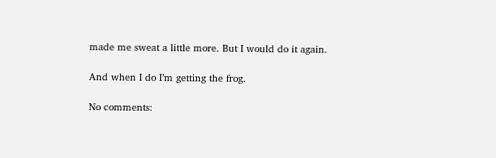made me sweat a little more. But I would do it again.

And when I do I’m getting the frog.

No comments: